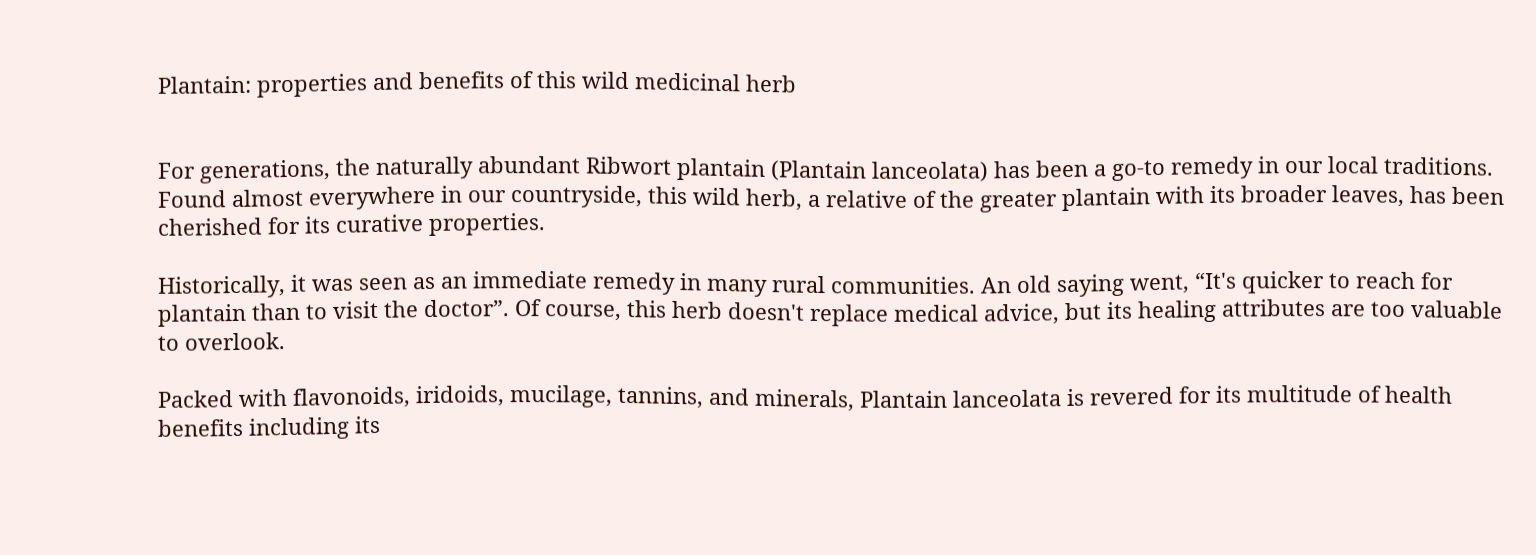Plantain: properties and benefits of this wild medicinal herb


For generations, the naturally abundant Ribwort plantain (Plantain lanceolata) has been a go-to remedy in our local traditions. Found almost everywhere in our countryside, this wild herb, a relative of the greater plantain with its broader leaves, has been cherished for its curative properties.

Historically, it was seen as an immediate remedy in many rural communities. An old saying went, “It's quicker to reach for plantain than to visit the doctor”. Of course, this herb doesn't replace medical advice, but its healing attributes are too valuable to overlook.

Packed with flavonoids, iridoids, mucilage, tannins, and minerals, Plantain lanceolata is revered for its multitude of health benefits including its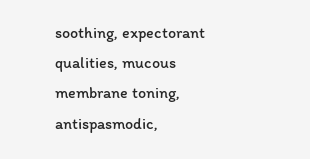soothing, expectorant qualities, mucous membrane toning, antispasmodic,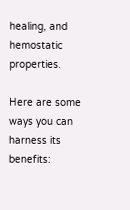healing, and hemostatic properties.

Here are some ways you can harness its benefits: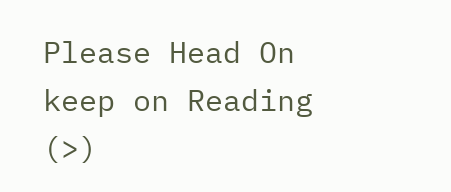Please Head On keep on Reading (>)